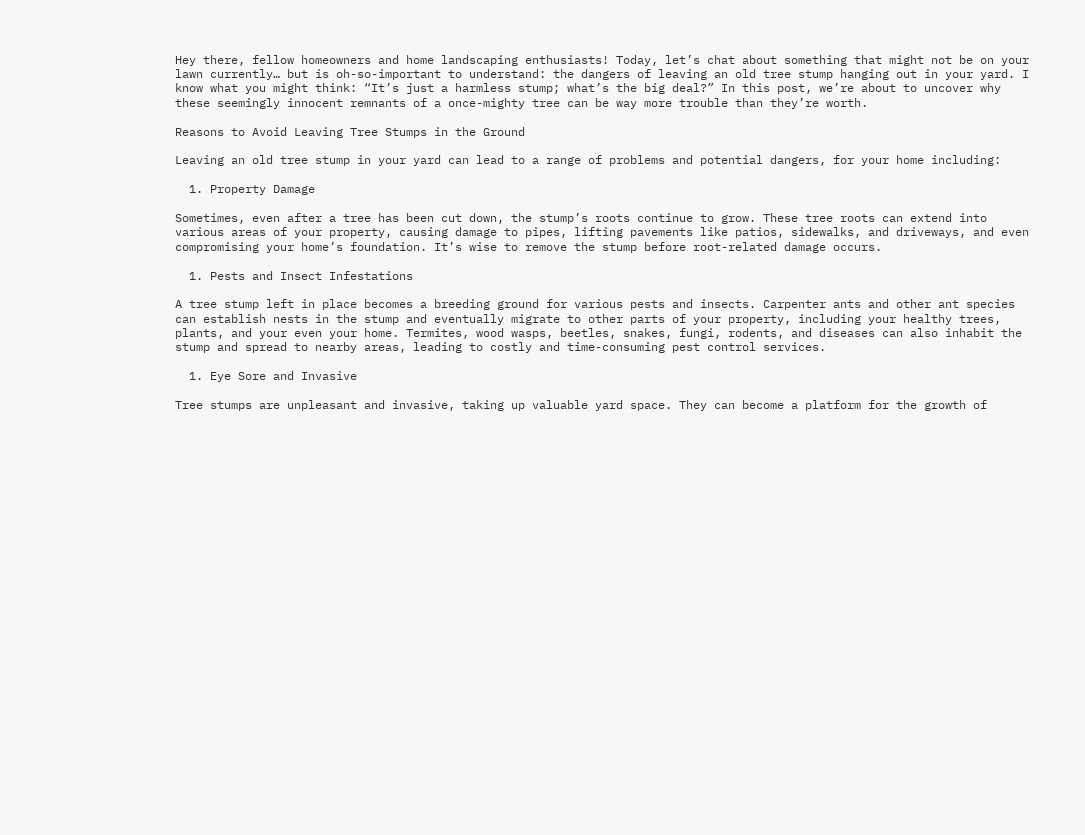Hey there, fellow homeowners and home landscaping enthusiasts! Today, let’s chat about something that might not be on your lawn currently… but is oh-so-important to understand: the dangers of leaving an old tree stump hanging out in your yard. I know what you might think: “It’s just a harmless stump; what’s the big deal?” In this post, we’re about to uncover why these seemingly innocent remnants of a once-mighty tree can be way more trouble than they’re worth.

Reasons to Avoid Leaving Tree Stumps in the Ground

Leaving an old tree stump in your yard can lead to a range of problems and potential dangers, for your home including:

  1. Property Damage

Sometimes, even after a tree has been cut down, the stump’s roots continue to grow. These tree roots can extend into various areas of your property, causing damage to pipes, lifting pavements like patios, sidewalks, and driveways, and even compromising your home’s foundation. It’s wise to remove the stump before root-related damage occurs.

  1. Pests and Insect Infestations

A tree stump left in place becomes a breeding ground for various pests and insects. Carpenter ants and other ant species can establish nests in the stump and eventually migrate to other parts of your property, including your healthy trees, plants, and your even your home. Termites, wood wasps, beetles, snakes, fungi, rodents, and diseases can also inhabit the stump and spread to nearby areas, leading to costly and time-consuming pest control services.

  1. Eye Sore and Invasive

Tree stumps are unpleasant and invasive, taking up valuable yard space. They can become a platform for the growth of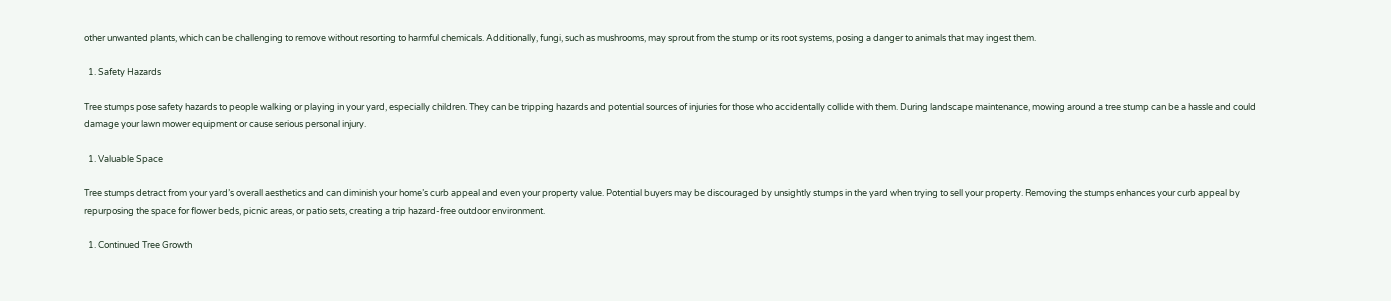other unwanted plants, which can be challenging to remove without resorting to harmful chemicals. Additionally, fungi, such as mushrooms, may sprout from the stump or its root systems, posing a danger to animals that may ingest them.

  1. Safety Hazards

Tree stumps pose safety hazards to people walking or playing in your yard, especially children. They can be tripping hazards and potential sources of injuries for those who accidentally collide with them. During landscape maintenance, mowing around a tree stump can be a hassle and could damage your lawn mower equipment or cause serious personal injury.

  1. Valuable Space

Tree stumps detract from your yard’s overall aesthetics and can diminish your home’s curb appeal and even your property value. Potential buyers may be discouraged by unsightly stumps in the yard when trying to sell your property. Removing the stumps enhances your curb appeal by repurposing the space for flower beds, picnic areas, or patio sets, creating a trip hazard-free outdoor environment.

  1. Continued Tree Growth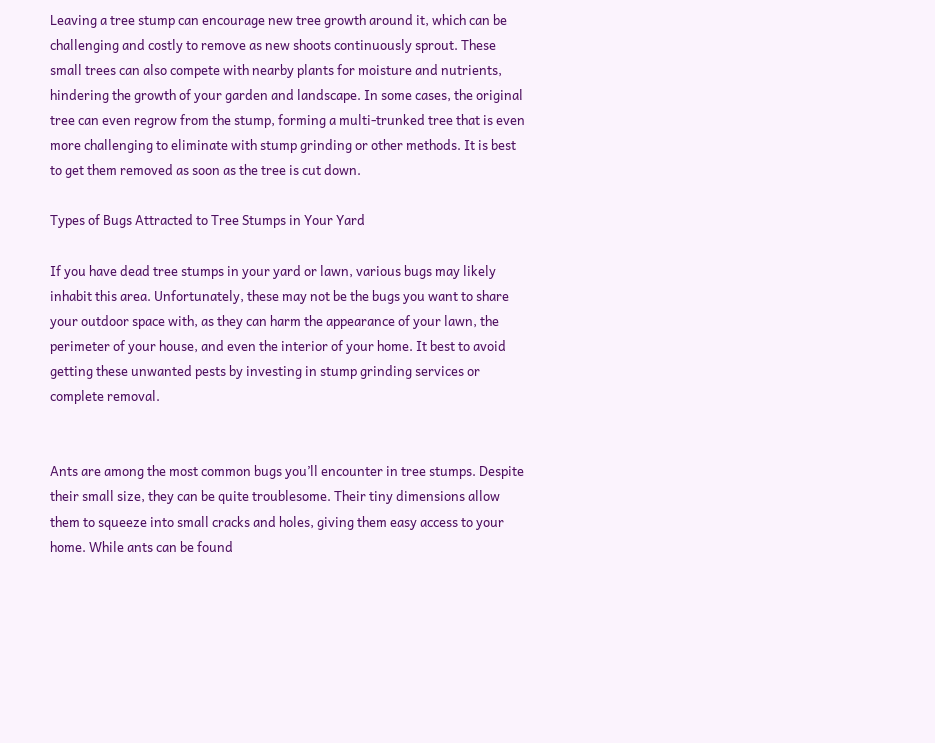Leaving a tree stump can encourage new tree growth around it, which can be challenging and costly to remove as new shoots continuously sprout. These small trees can also compete with nearby plants for moisture and nutrients, hindering the growth of your garden and landscape. In some cases, the original tree can even regrow from the stump, forming a multi-trunked tree that is even more challenging to eliminate with stump grinding or other methods. It is best to get them removed as soon as the tree is cut down.

Types of Bugs Attracted to Tree Stumps in Your Yard

If you have dead tree stumps in your yard or lawn, various bugs may likely inhabit this area. Unfortunately, these may not be the bugs you want to share your outdoor space with, as they can harm the appearance of your lawn, the perimeter of your house, and even the interior of your home. It best to avoid getting these unwanted pests by investing in stump grinding services or complete removal.


Ants are among the most common bugs you’ll encounter in tree stumps. Despite their small size, they can be quite troublesome. Their tiny dimensions allow them to squeeze into small cracks and holes, giving them easy access to your home. While ants can be found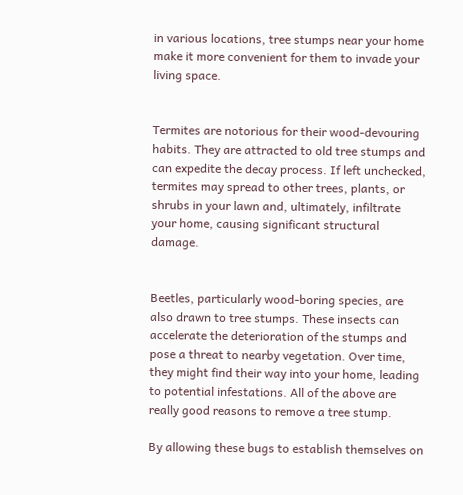in various locations, tree stumps near your home make it more convenient for them to invade your living space.


Termites are notorious for their wood-devouring habits. They are attracted to old tree stumps and can expedite the decay process. If left unchecked, termites may spread to other trees, plants, or shrubs in your lawn and, ultimately, infiltrate your home, causing significant structural damage.


Beetles, particularly wood-boring species, are also drawn to tree stumps. These insects can accelerate the deterioration of the stumps and pose a threat to nearby vegetation. Over time, they might find their way into your home, leading to potential infestations. All of the above are really good reasons to remove a tree stump.

By allowing these bugs to establish themselves on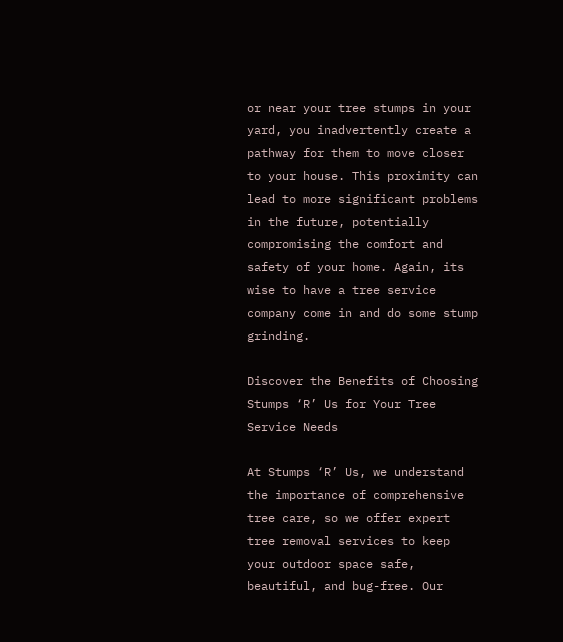or near your tree stumps in your yard, you inadvertently create a pathway for them to move closer to your house. This proximity can lead to more significant problems in the future, potentially compromising the comfort and safety of your home. Again, its wise to have a tree service company come in and do some stump grinding.

Discover the Benefits of Choosing Stumps ‘R’ Us for Your Tree Service Needs

At Stumps ‘R’ Us, we understand the importance of comprehensive tree care, so we offer expert tree removal services to keep your outdoor space safe, beautiful, and bug-free. Our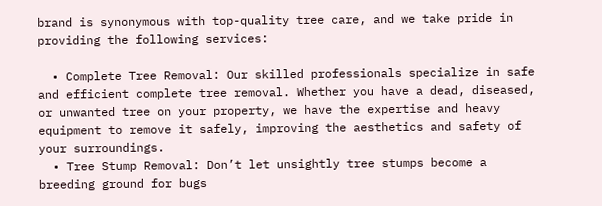brand is synonymous with top-quality tree care, and we take pride in providing the following services:

  • Complete Tree Removal: Our skilled professionals specialize in safe and efficient complete tree removal. Whether you have a dead, diseased, or unwanted tree on your property, we have the expertise and heavy equipment to remove it safely, improving the aesthetics and safety of your surroundings.
  • Tree Stump Removal: Don’t let unsightly tree stumps become a breeding ground for bugs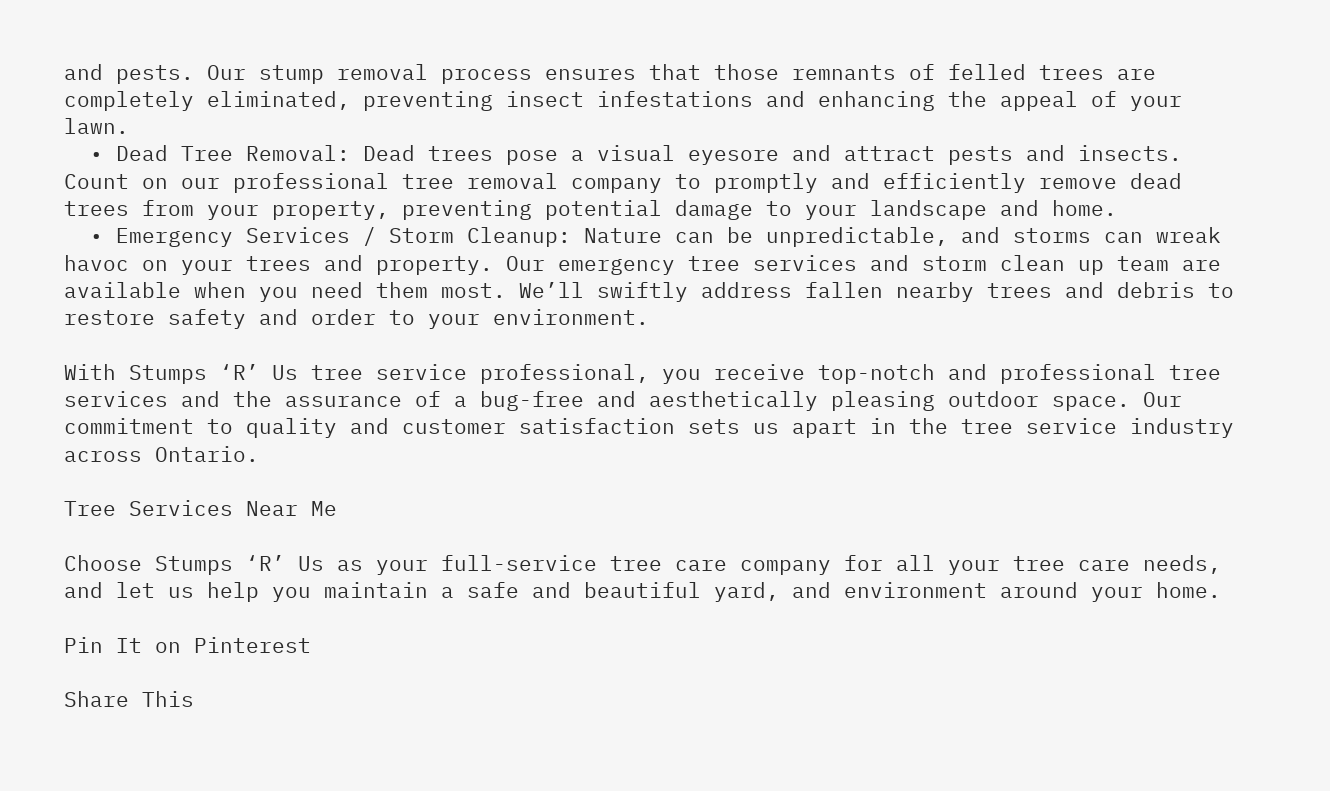and pests. Our stump removal process ensures that those remnants of felled trees are completely eliminated, preventing insect infestations and enhancing the appeal of your lawn.
  • Dead Tree Removal: Dead trees pose a visual eyesore and attract pests and insects. Count on our professional tree removal company to promptly and efficiently remove dead trees from your property, preventing potential damage to your landscape and home.
  • Emergency Services / Storm Cleanup: Nature can be unpredictable, and storms can wreak havoc on your trees and property. Our emergency tree services and storm clean up team are available when you need them most. We’ll swiftly address fallen nearby trees and debris to restore safety and order to your environment.

With Stumps ‘R’ Us tree service professional, you receive top-notch and professional tree services and the assurance of a bug-free and aesthetically pleasing outdoor space. Our commitment to quality and customer satisfaction sets us apart in the tree service industry across Ontario.

Tree Services Near Me

Choose Stumps ‘R’ Us as your full-service tree care company for all your tree care needs, and let us help you maintain a safe and beautiful yard, and environment around your home.

Pin It on Pinterest

Share This